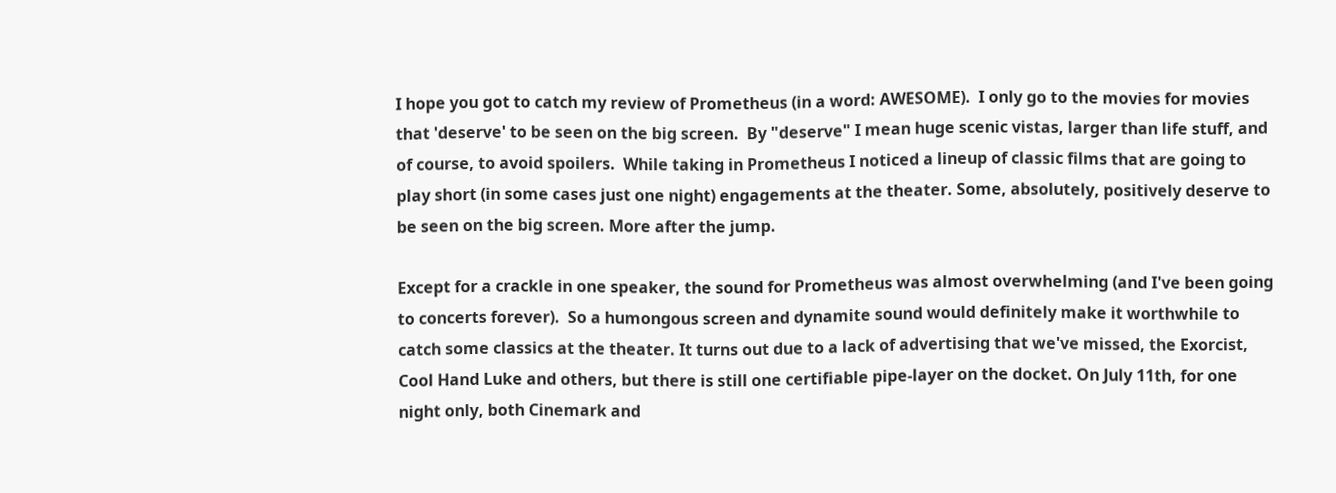I hope you got to catch my review of Prometheus (in a word: AWESOME).  I only go to the movies for movies that 'deserve' to be seen on the big screen.  By "deserve" I mean huge scenic vistas, larger than life stuff, and of course, to avoid spoilers.  While taking in Prometheus I noticed a lineup of classic films that are going to play short (in some cases just one night) engagements at the theater. Some, absolutely, positively deserve to be seen on the big screen. More after the jump.

Except for a crackle in one speaker, the sound for Prometheus was almost overwhelming (and I've been going to concerts forever).  So a humongous screen and dynamite sound would definitely make it worthwhile to catch some classics at the theater. It turns out due to a lack of advertising that we've missed, the Exorcist, Cool Hand Luke and others, but there is still one certifiable pipe-layer on the docket. On July 11th, for one night only, both Cinemark and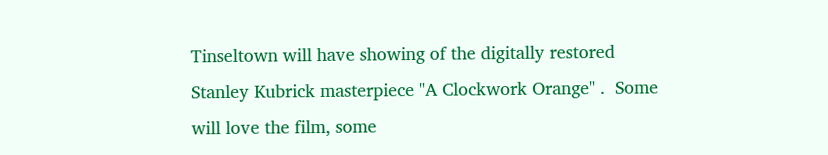Tinseltown will have showing of the digitally restored Stanley Kubrick masterpiece "A Clockwork Orange" .  Some will love the film, some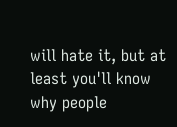will hate it, but at least you'll know why people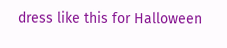dress like this for Halloween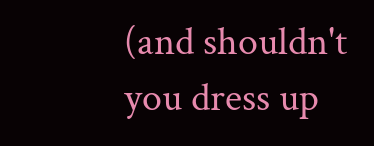(and shouldn't you dress up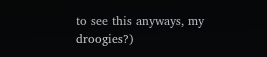to see this anyways, my droogies?)